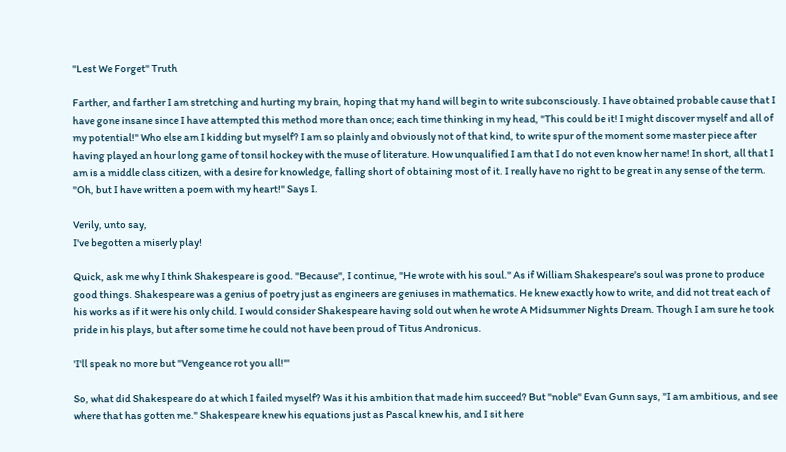"Lest We Forget" Truth

Farther, and farther I am stretching and hurting my brain, hoping that my hand will begin to write subconsciously. I have obtained probable cause that I have gone insane since I have attempted this method more than once; each time thinking in my head, "This could be it! I might discover myself and all of my potential!" Who else am I kidding but myself? I am so plainly and obviously not of that kind, to write spur of the moment some master piece after having played an hour long game of tonsil hockey with the muse of literature. How unqualified I am that I do not even know her name! In short, all that I am is a middle class citizen, with a desire for knowledge, falling short of obtaining most of it. I really have no right to be great in any sense of the term. "Oh, but I have written a poem with my heart!" Says I.

Verily, unto say,
I've begotten a miserly play!

Quick, ask me why I think Shakespeare is good. "Because", I continue, "He wrote with his soul." As if William Shakespeare's soul was prone to produce good things. Shakespeare was a genius of poetry just as engineers are geniuses in mathematics. He knew exactly how to write, and did not treat each of his works as if it were his only child. I would consider Shakespeare having sold out when he wrote A Midsummer Nights Dream. Though I am sure he took pride in his plays, but after some time he could not have been proud of Titus Andronicus.

'I'll speak no more but "Vengeance rot you all!"'

So, what did Shakespeare do at which I failed myself? Was it his ambition that made him succeed? But "noble" Evan Gunn says, "I am ambitious, and see where that has gotten me." Shakespeare knew his equations just as Pascal knew his, and I sit here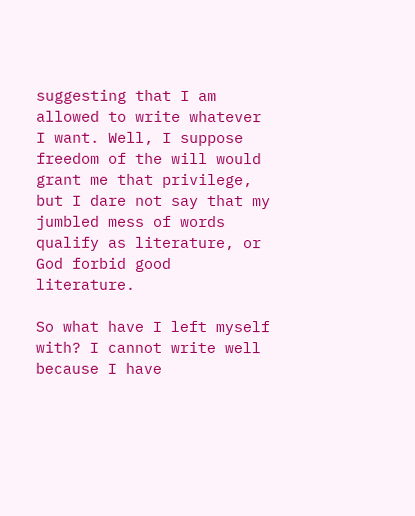suggesting that I am allowed to write whatever I want. Well, I suppose freedom of the will would grant me that privilege, but I dare not say that my jumbled mess of words qualify as literature, or God forbid good literature.

So what have I left myself with? I cannot write well because I have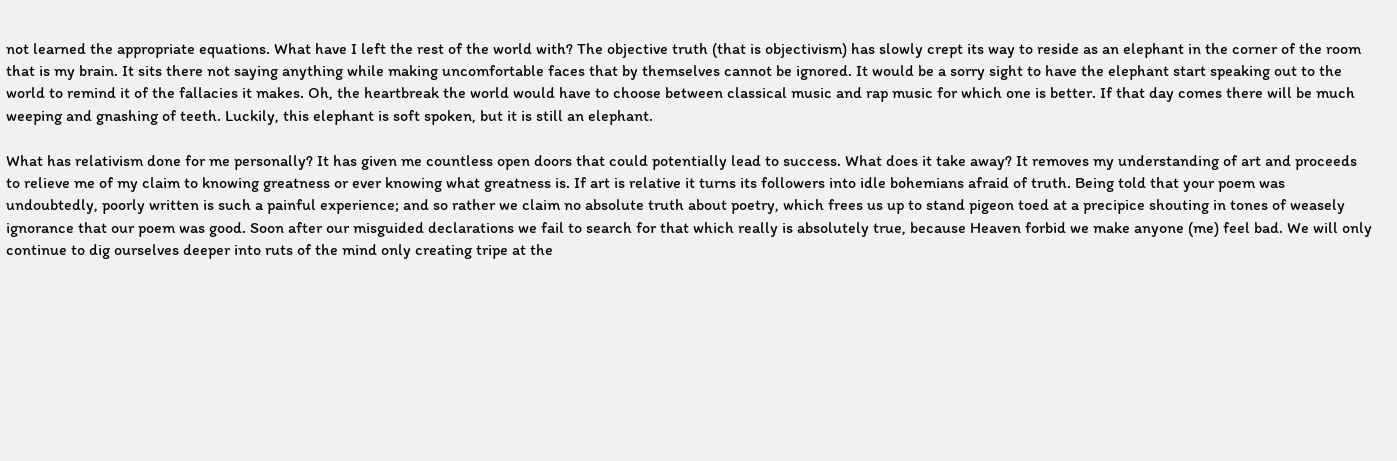not learned the appropriate equations. What have I left the rest of the world with? The objective truth (that is objectivism) has slowly crept its way to reside as an elephant in the corner of the room that is my brain. It sits there not saying anything while making uncomfortable faces that by themselves cannot be ignored. It would be a sorry sight to have the elephant start speaking out to the world to remind it of the fallacies it makes. Oh, the heartbreak the world would have to choose between classical music and rap music for which one is better. If that day comes there will be much weeping and gnashing of teeth. Luckily, this elephant is soft spoken, but it is still an elephant.

What has relativism done for me personally? It has given me countless open doors that could potentially lead to success. What does it take away? It removes my understanding of art and proceeds to relieve me of my claim to knowing greatness or ever knowing what greatness is. If art is relative it turns its followers into idle bohemians afraid of truth. Being told that your poem was undoubtedly, poorly written is such a painful experience; and so rather we claim no absolute truth about poetry, which frees us up to stand pigeon toed at a precipice shouting in tones of weasely ignorance that our poem was good. Soon after our misguided declarations we fail to search for that which really is absolutely true, because Heaven forbid we make anyone (me) feel bad. We will only continue to dig ourselves deeper into ruts of the mind only creating tripe at the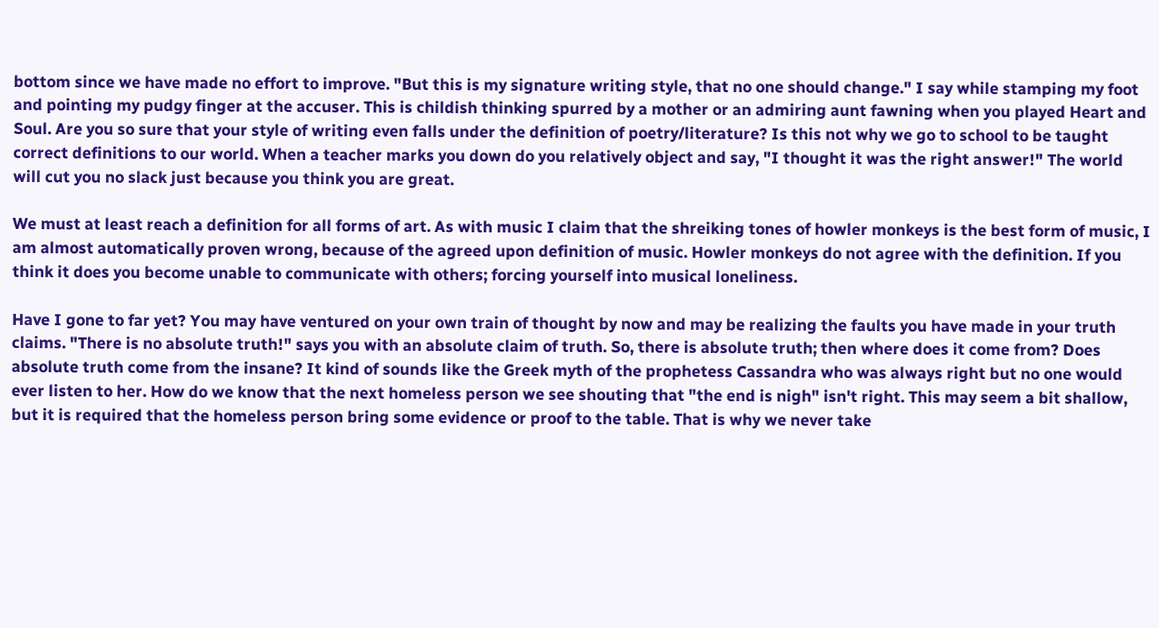bottom since we have made no effort to improve. "But this is my signature writing style, that no one should change." I say while stamping my foot and pointing my pudgy finger at the accuser. This is childish thinking spurred by a mother or an admiring aunt fawning when you played Heart and Soul. Are you so sure that your style of writing even falls under the definition of poetry/literature? Is this not why we go to school to be taught correct definitions to our world. When a teacher marks you down do you relatively object and say, "I thought it was the right answer!" The world will cut you no slack just because you think you are great.

We must at least reach a definition for all forms of art. As with music I claim that the shreiking tones of howler monkeys is the best form of music, I am almost automatically proven wrong, because of the agreed upon definition of music. Howler monkeys do not agree with the definition. If you think it does you become unable to communicate with others; forcing yourself into musical loneliness.

Have I gone to far yet? You may have ventured on your own train of thought by now and may be realizing the faults you have made in your truth claims. "There is no absolute truth!" says you with an absolute claim of truth. So, there is absolute truth; then where does it come from? Does absolute truth come from the insane? It kind of sounds like the Greek myth of the prophetess Cassandra who was always right but no one would ever listen to her. How do we know that the next homeless person we see shouting that "the end is nigh" isn't right. This may seem a bit shallow, but it is required that the homeless person bring some evidence or proof to the table. That is why we never take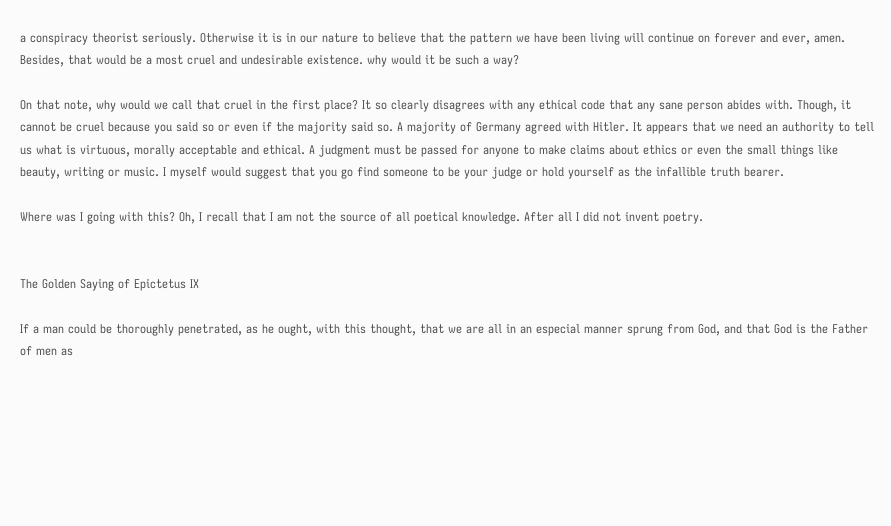a conspiracy theorist seriously. Otherwise it is in our nature to believe that the pattern we have been living will continue on forever and ever, amen. Besides, that would be a most cruel and undesirable existence. why would it be such a way?

On that note, why would we call that cruel in the first place? It so clearly disagrees with any ethical code that any sane person abides with. Though, it cannot be cruel because you said so or even if the majority said so. A majority of Germany agreed with Hitler. It appears that we need an authority to tell us what is virtuous, morally acceptable and ethical. A judgment must be passed for anyone to make claims about ethics or even the small things like beauty, writing or music. I myself would suggest that you go find someone to be your judge or hold yourself as the infallible truth bearer.

Where was I going with this? Oh, I recall that I am not the source of all poetical knowledge. After all I did not invent poetry.


The Golden Saying of Epictetus IX

If a man could be thoroughly penetrated, as he ought, with this thought, that we are all in an especial manner sprung from God, and that God is the Father of men as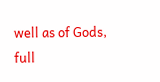well as of Gods, full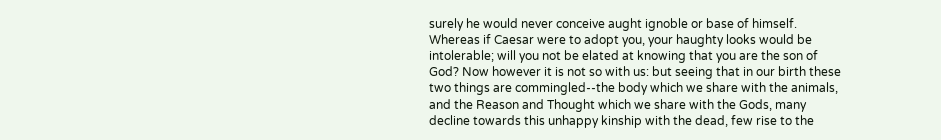surely he would never conceive aught ignoble or base of himself. Whereas if Caesar were to adopt you, your haughty looks would be intolerable; will you not be elated at knowing that you are the son of God? Now however it is not so with us: but seeing that in our birth these two things are commingled--the body which we share with the animals, and the Reason and Thought which we share with the Gods, many decline towards this unhappy kinship with the dead, few rise to the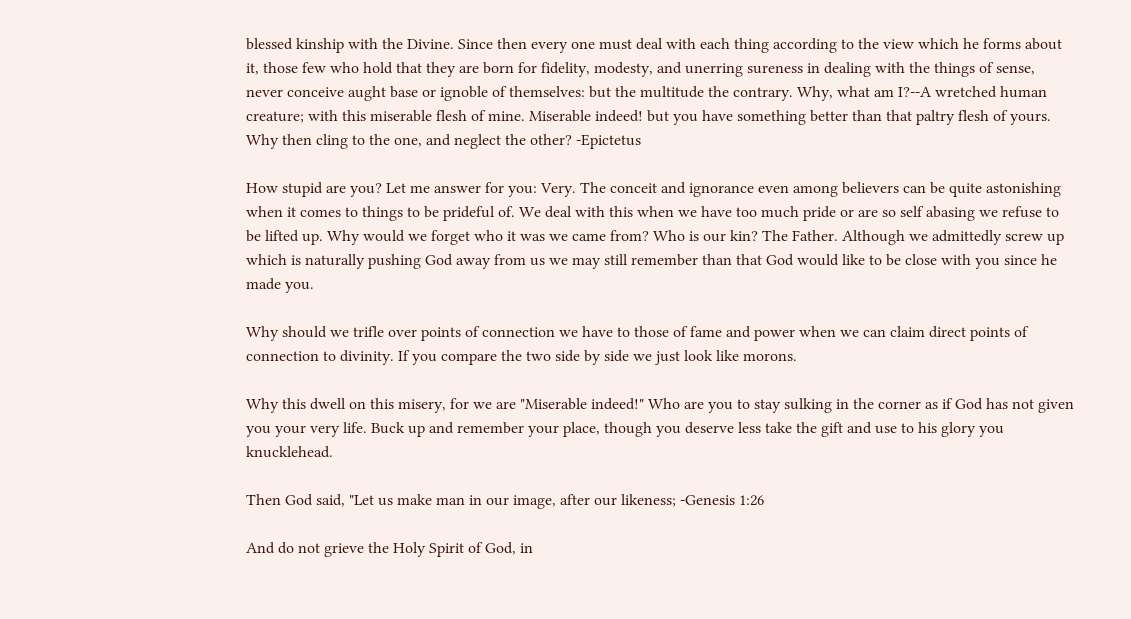blessed kinship with the Divine. Since then every one must deal with each thing according to the view which he forms about it, those few who hold that they are born for fidelity, modesty, and unerring sureness in dealing with the things of sense, never conceive aught base or ignoble of themselves: but the multitude the contrary. Why, what am I?--A wretched human creature; with this miserable flesh of mine. Miserable indeed! but you have something better than that paltry flesh of yours. Why then cling to the one, and neglect the other? -Epictetus

How stupid are you? Let me answer for you: Very. The conceit and ignorance even among believers can be quite astonishing when it comes to things to be prideful of. We deal with this when we have too much pride or are so self abasing we refuse to be lifted up. Why would we forget who it was we came from? Who is our kin? The Father. Although we admittedly screw up which is naturally pushing God away from us we may still remember than that God would like to be close with you since he made you.

Why should we trifle over points of connection we have to those of fame and power when we can claim direct points of connection to divinity. If you compare the two side by side we just look like morons.

Why this dwell on this misery, for we are "Miserable indeed!" Who are you to stay sulking in the corner as if God has not given you your very life. Buck up and remember your place, though you deserve less take the gift and use to his glory you knucklehead.

Then God said, "Let us make man in our image, after our likeness; -Genesis 1:26

And do not grieve the Holy Spirit of God, in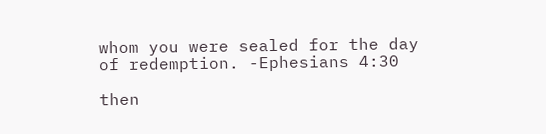whom you were sealed for the day of redemption. -Ephesians 4:30

then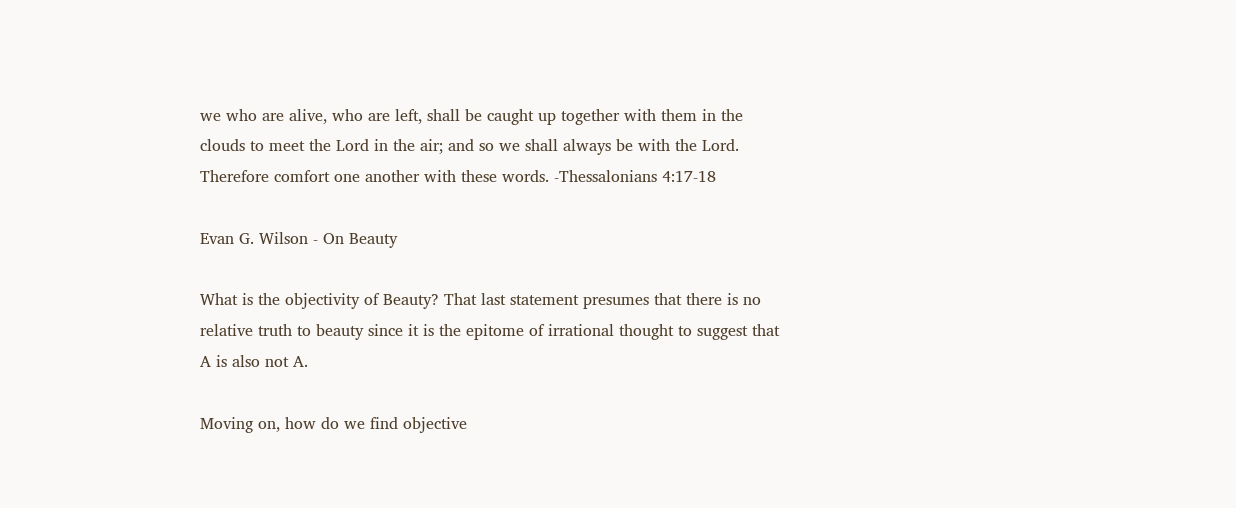we who are alive, who are left, shall be caught up together with them in the clouds to meet the Lord in the air; and so we shall always be with the Lord. Therefore comfort one another with these words. -Thessalonians 4:17-18

Evan G. Wilson - On Beauty

What is the objectivity of Beauty? That last statement presumes that there is no relative truth to beauty since it is the epitome of irrational thought to suggest that A is also not A.

Moving on, how do we find objective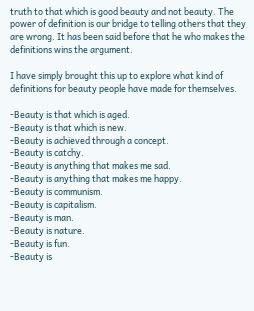truth to that which is good beauty and not beauty. The power of definition is our bridge to telling others that they are wrong. It has been said before that he who makes the definitions wins the argument.

I have simply brought this up to explore what kind of definitions for beauty people have made for themselves.

-Beauty is that which is aged.
-Beauty is that which is new.
-Beauty is achieved through a concept.
-Beauty is catchy.
-Beauty is anything that makes me sad.
-Beauty is anything that makes me happy.
-Beauty is communism.
-Beauty is capitalism.
-Beauty is man.
-Beauty is nature.
-Beauty is fun.
-Beauty is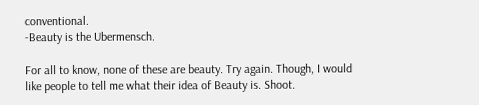conventional.
-Beauty is the Ubermensch.

For all to know, none of these are beauty. Try again. Though, I would like people to tell me what their idea of Beauty is. Shoot.